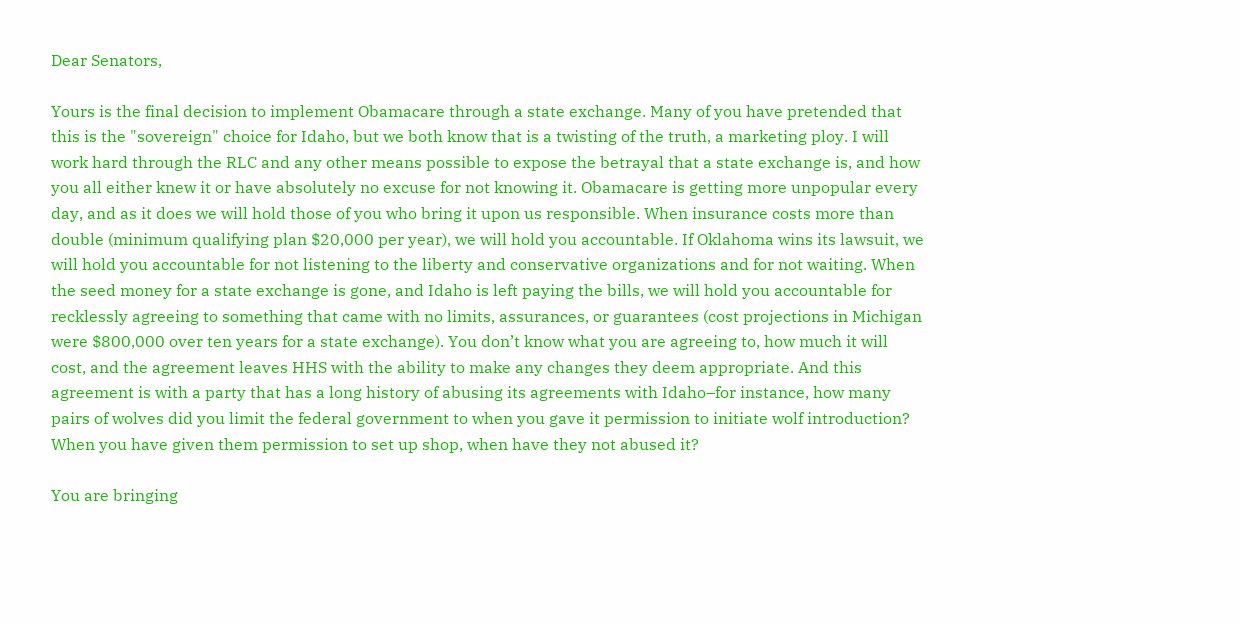Dear Senators,

Yours is the final decision to implement Obamacare through a state exchange. Many of you have pretended that this is the "sovereign" choice for Idaho, but we both know that is a twisting of the truth, a marketing ploy. I will work hard through the RLC and any other means possible to expose the betrayal that a state exchange is, and how you all either knew it or have absolutely no excuse for not knowing it. Obamacare is getting more unpopular every day, and as it does we will hold those of you who bring it upon us responsible. When insurance costs more than double (minimum qualifying plan $20,000 per year), we will hold you accountable. If Oklahoma wins its lawsuit, we will hold you accountable for not listening to the liberty and conservative organizations and for not waiting. When the seed money for a state exchange is gone, and Idaho is left paying the bills, we will hold you accountable for recklessly agreeing to something that came with no limits, assurances, or guarantees (cost projections in Michigan were $800,000 over ten years for a state exchange). You don’t know what you are agreeing to, how much it will cost, and the agreement leaves HHS with the ability to make any changes they deem appropriate. And this agreement is with a party that has a long history of abusing its agreements with Idaho–for instance, how many pairs of wolves did you limit the federal government to when you gave it permission to initiate wolf introduction? When you have given them permission to set up shop, when have they not abused it?

You are bringing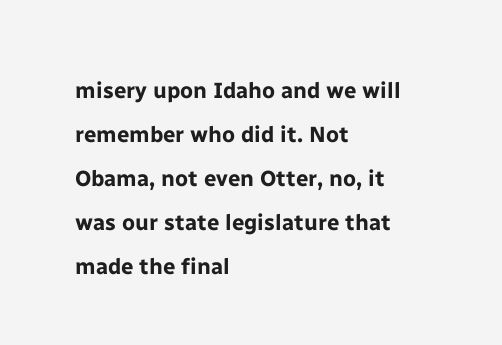misery upon Idaho and we will remember who did it. Not Obama, not even Otter, no, it was our state legislature that made the final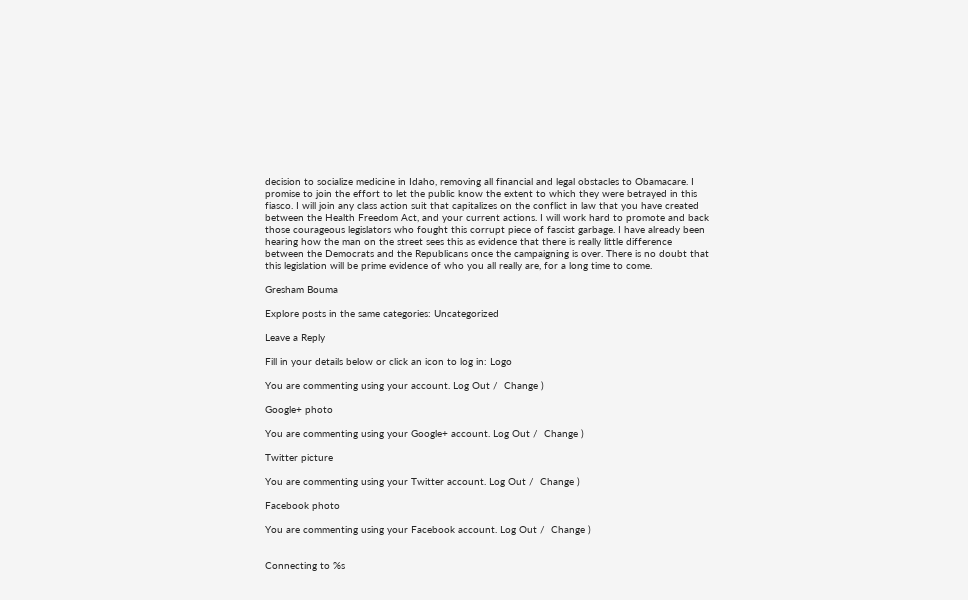decision to socialize medicine in Idaho, removing all financial and legal obstacles to Obamacare. I promise to join the effort to let the public know the extent to which they were betrayed in this fiasco. I will join any class action suit that capitalizes on the conflict in law that you have created between the Health Freedom Act, and your current actions. I will work hard to promote and back those courageous legislators who fought this corrupt piece of fascist garbage. I have already been hearing how the man on the street sees this as evidence that there is really little difference between the Democrats and the Republicans once the campaigning is over. There is no doubt that this legislation will be prime evidence of who you all really are, for a long time to come.

Gresham Bouma

Explore posts in the same categories: Uncategorized

Leave a Reply

Fill in your details below or click an icon to log in: Logo

You are commenting using your account. Log Out /  Change )

Google+ photo

You are commenting using your Google+ account. Log Out /  Change )

Twitter picture

You are commenting using your Twitter account. Log Out /  Change )

Facebook photo

You are commenting using your Facebook account. Log Out /  Change )


Connecting to %s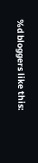%d bloggers like this: